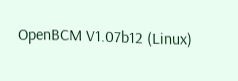OpenBCM V1.07b12 (Linux)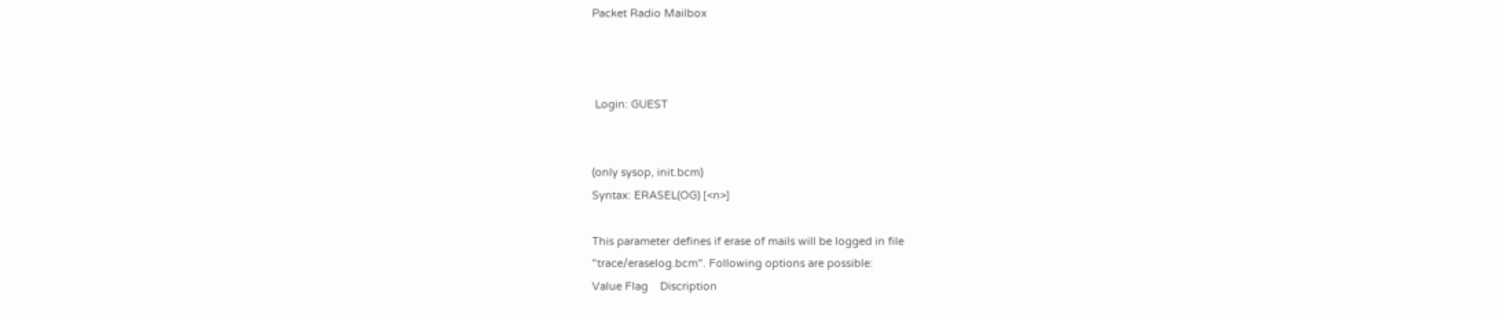Packet Radio Mailbox



 Login: GUEST


(only sysop, init.bcm)
Syntax: ERASEL(OG) [<n>]

This parameter defines if erase of mails will be logged in file
"trace/eraselog.bcm". Following options are possible:
Value Flag    Discription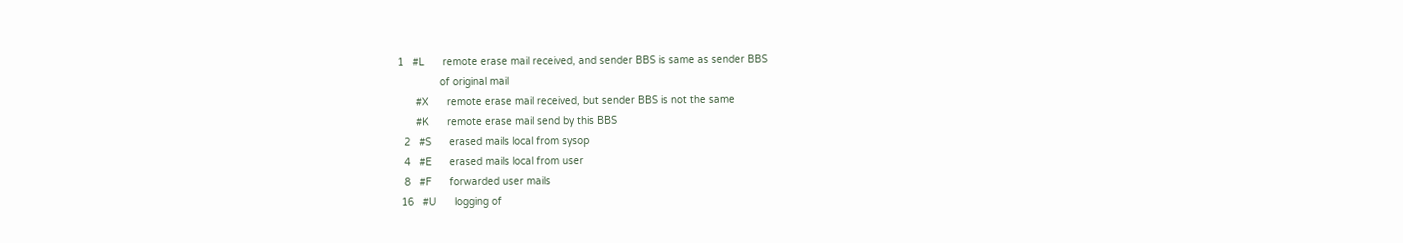1   #L      remote erase mail received, and sender BBS is same as sender BBS
              of original mail
      #X      remote erase mail received, but sender BBS is not the same
      #K      remote erase mail send by this BBS
  2   #S      erased mails local from sysop
  4   #E      erased mails local from user
  8   #F      forwarded user mails
 16   #U      logging of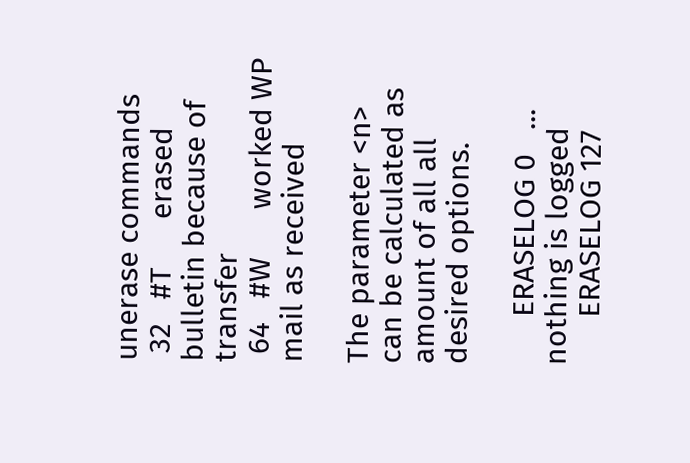unerase commands
 32   #T      erased bulletin because of transfer
 64   #W      worked WP mail as received

The parameter <n> can be calculated as amount of all all desired options.

      ERASELOG 0   ... nothing is logged
      ERASELOG 127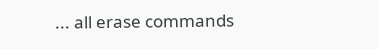... all erase commands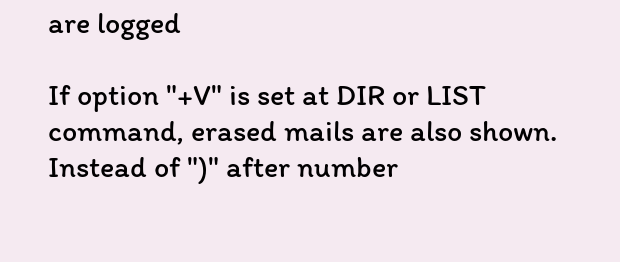are logged

If option "+V" is set at DIR or LIST command, erased mails are also shown.
Instead of ")" after number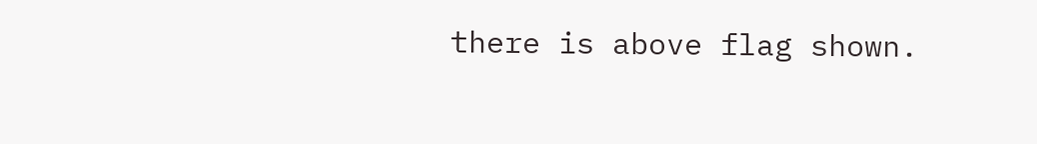there is above flag shown.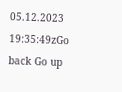05.12.2023 19:35:49zGo back Go up